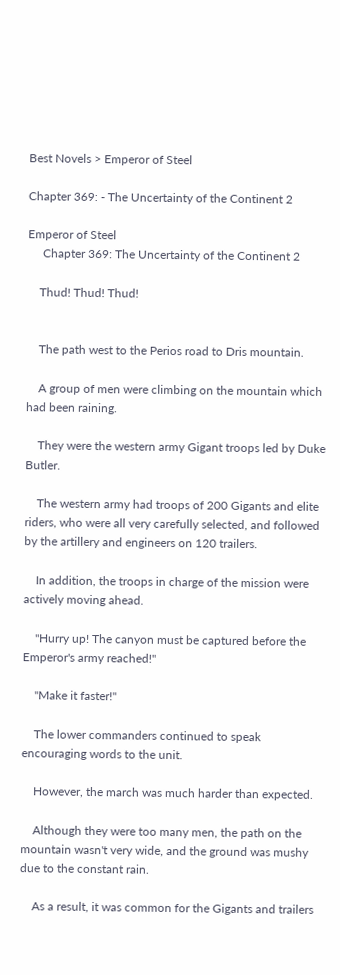Best Novels > Emperor of Steel

Chapter 369: - The Uncertainty of the Continent 2

Emperor of Steel
     Chapter 369: The Uncertainty of the Continent 2

    Thud! Thud! Thud!


    The path west to the Perios road to Dris mountain.

    A group of men were climbing on the mountain which had been raining.

    They were the western army Gigant troops led by Duke Butler.

    The western army had troops of 200 Gigants and elite riders, who were all very carefully selected, and followed by the artillery and engineers on 120 trailers.

    In addition, the troops in charge of the mission were actively moving ahead.

    "Hurry up! The canyon must be captured before the Emperor's army reached!"

    "Make it faster!"

    The lower commanders continued to speak encouraging words to the unit.

    However, the march was much harder than expected.

    Although they were too many men, the path on the mountain wasn't very wide, and the ground was mushy due to the constant rain.

    As a result, it was common for the Gigants and trailers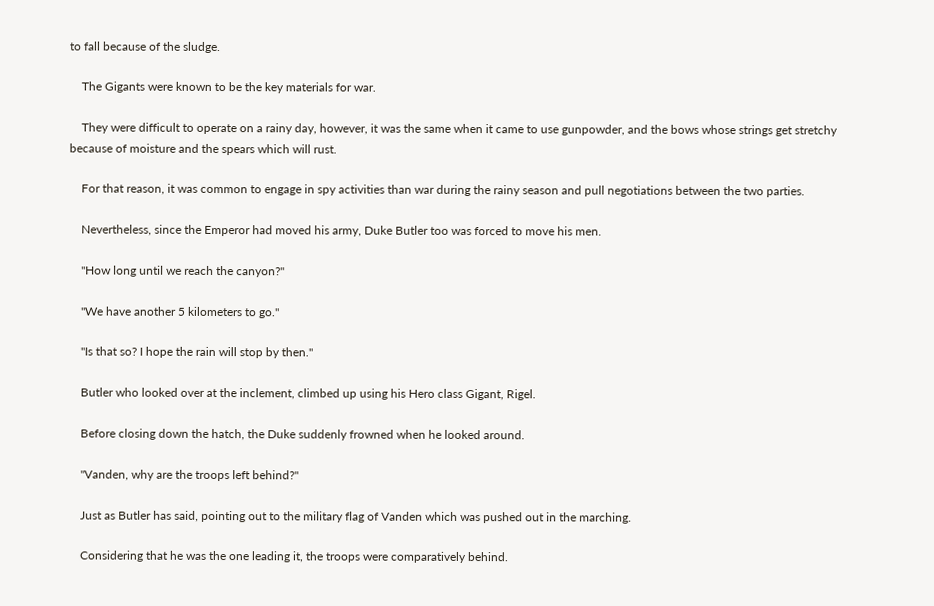to fall because of the sludge.

    The Gigants were known to be the key materials for war.

    They were difficult to operate on a rainy day, however, it was the same when it came to use gunpowder, and the bows whose strings get stretchy because of moisture and the spears which will rust.

    For that reason, it was common to engage in spy activities than war during the rainy season and pull negotiations between the two parties.

    Nevertheless, since the Emperor had moved his army, Duke Butler too was forced to move his men.

    "How long until we reach the canyon?"

    "We have another 5 kilometers to go."

    "Is that so? I hope the rain will stop by then."

    Butler who looked over at the inclement, climbed up using his Hero class Gigant, Rigel.

    Before closing down the hatch, the Duke suddenly frowned when he looked around.

    "Vanden, why are the troops left behind?"

    Just as Butler has said, pointing out to the military flag of Vanden which was pushed out in the marching.

    Considering that he was the one leading it, the troops were comparatively behind.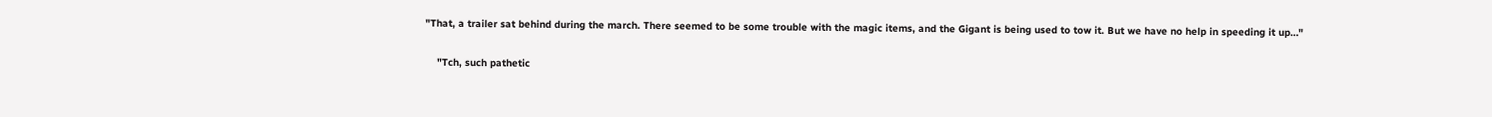"That, a trailer sat behind during the march. There seemed to be some trouble with the magic items, and the Gigant is being used to tow it. But we have no help in speeding it up…"

    "Tch, such pathetic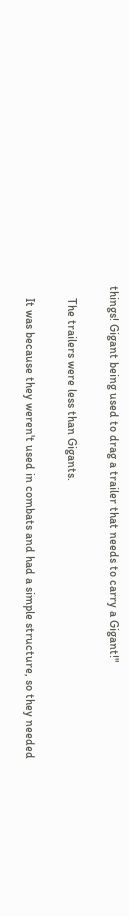things! Gigant being used to drag a trailer that needs to carry a Gigant!"

    The trailers were less than Gigants.

    It was because they weren't used in combats and had a simple structure, so they needed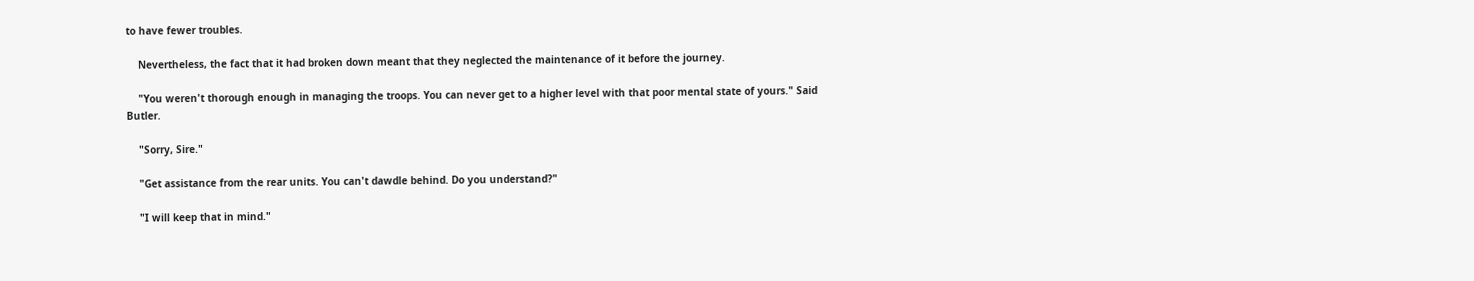to have fewer troubles.

    Nevertheless, the fact that it had broken down meant that they neglected the maintenance of it before the journey.

    "You weren't thorough enough in managing the troops. You can never get to a higher level with that poor mental state of yours." Said Butler.

    "Sorry, Sire."

    "Get assistance from the rear units. You can't dawdle behind. Do you understand?"

    "I will keep that in mind."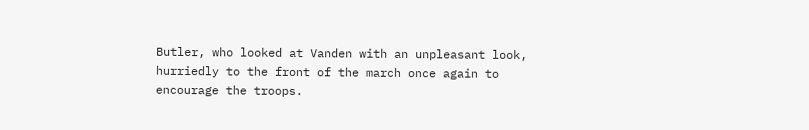Butler, who looked at Vanden with an unpleasant look, hurriedly to the front of the march once again to encourage the troops.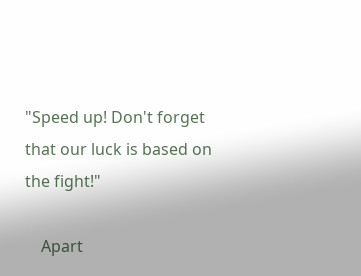"Speed up! Don't forget that our luck is based on the fight!"

    Apart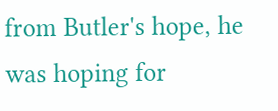from Butler's hope, he was hoping for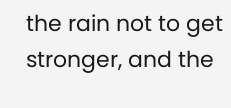the rain not to get stronger, and the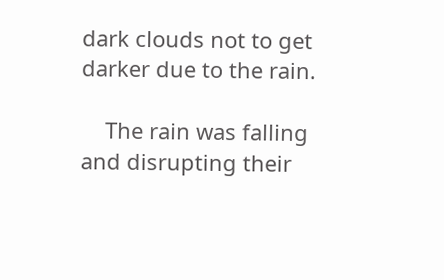dark clouds not to get darker due to the rain.

    The rain was falling and disrupting their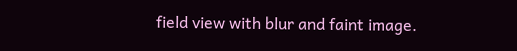field view with blur and faint image.